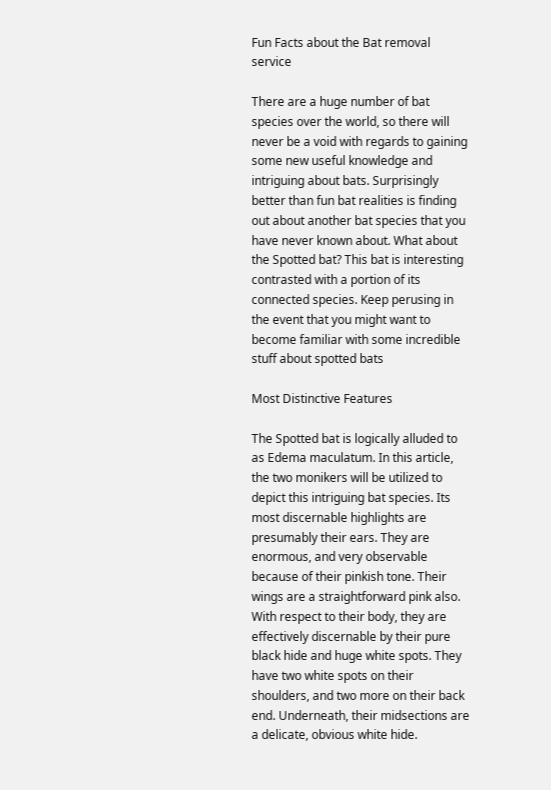Fun Facts about the Bat removal service

There are a huge number of bat species over the world, so there will never be a void with regards to gaining some new useful knowledge and intriguing about bats. Surprisingly better than fun bat realities is finding out about another bat species that you have never known about. What about the Spotted bat? This bat is interesting contrasted with a portion of its connected species. Keep perusing in the event that you might want to become familiar with some incredible stuff about spotted bats

Most Distinctive Features

The Spotted bat is logically alluded to as Edema maculatum. In this article, the two monikers will be utilized to depict this intriguing bat species. Its most discernable highlights are presumably their ears. They are enormous, and very observable because of their pinkish tone. Their wings are a straightforward pink also. With respect to their body, they are effectively discernable by their pure black hide and huge white spots. They have two white spots on their shoulders, and two more on their back end. Underneath, their midsections are a delicate, obvious white hide.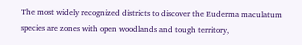The most widely recognized districts to discover the Euderma maculatum species are zones with open woodlands and tough territory,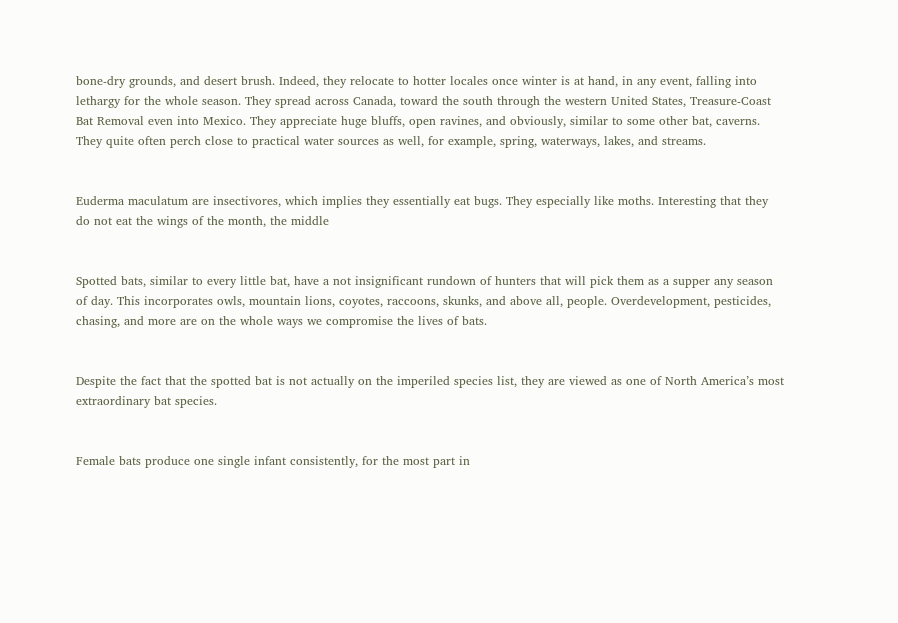bone-dry grounds, and desert brush. Indeed, they relocate to hotter locales once winter is at hand, in any event, falling into lethargy for the whole season. They spread across Canada, toward the south through the western United States, Treasure-Coast Bat Removal even into Mexico. They appreciate huge bluffs, open ravines, and obviously, similar to some other bat, caverns. They quite often perch close to practical water sources as well, for example, spring, waterways, lakes, and streams.


Euderma maculatum are insectivores, which implies they essentially eat bugs. They especially like moths. Interesting that they do not eat the wings of the month, the middle


Spotted bats, similar to every little bat, have a not insignificant rundown of hunters that will pick them as a supper any season of day. This incorporates owls, mountain lions, coyotes, raccoons, skunks, and above all, people. Overdevelopment, pesticides, chasing, and more are on the whole ways we compromise the lives of bats.


Despite the fact that the spotted bat is not actually on the imperiled species list, they are viewed as one of North America’s most extraordinary bat species.


Female bats produce one single infant consistently, for the most part in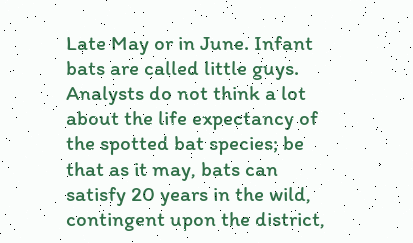Late May or in June. Infant bats are called little guys. Analysts do not think a lot about the life expectancy of the spotted bat species; be that as it may, bats can satisfy 20 years in the wild, contingent upon the district,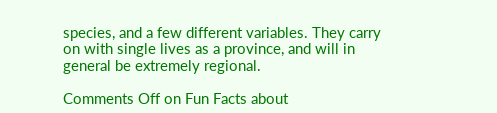species, and a few different variables. They carry on with single lives as a province, and will in general be extremely regional.

Comments Off on Fun Facts about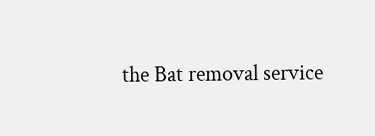the Bat removal service